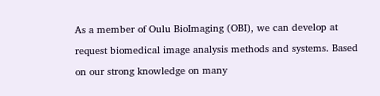As a member of Oulu BioImaging (OBI), we can develop at request biomedical image analysis methods and systems. Based on our strong knowledge on many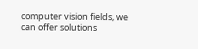computer vision fields, we can offer solutions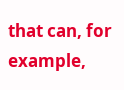that can, for example,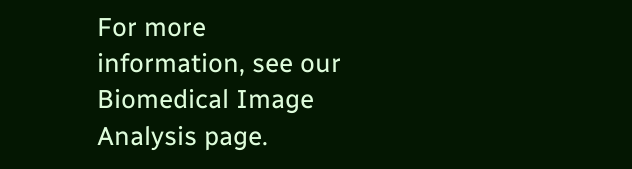For more information, see our Biomedical Image Analysis page.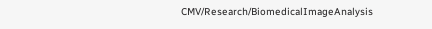CMV/Research/BiomedicalImageAnalysis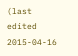(last edited 2015-04-16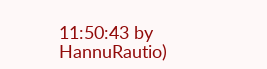11:50:43 by HannuRautio)